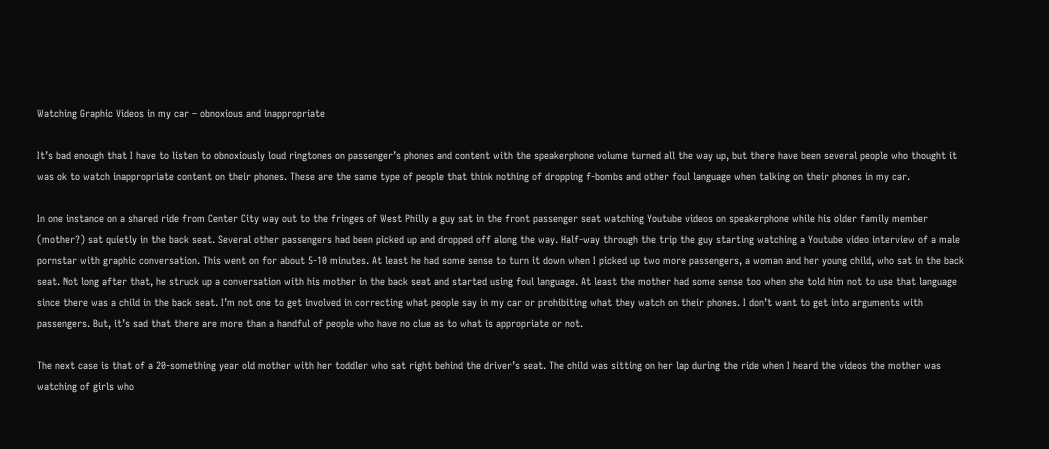Watching Graphic Videos in my car – obnoxious and inappropriate

It’s bad enough that I have to listen to obnoxiously loud ringtones on passenger’s phones and content with the speakerphone volume turned all the way up, but there have been several people who thought it was ok to watch inappropriate content on their phones. These are the same type of people that think nothing of dropping f-bombs and other foul language when talking on their phones in my car.

In one instance on a shared ride from Center City way out to the fringes of West Philly a guy sat in the front passenger seat watching Youtube videos on speakerphone while his older family member (mother?) sat quietly in the back seat. Several other passengers had been picked up and dropped off along the way. Half-way through the trip the guy starting watching a Youtube video interview of a male pornstar with graphic conversation. This went on for about 5-10 minutes. At least he had some sense to turn it down when I picked up two more passengers, a woman and her young child, who sat in the back seat. Not long after that, he struck up a conversation with his mother in the back seat and started using foul language. At least the mother had some sense too when she told him not to use that language since there was a child in the back seat. I’m not one to get involved in correcting what people say in my car or prohibiting what they watch on their phones. I don’t want to get into arguments with passengers. But, it’s sad that there are more than a handful of people who have no clue as to what is appropriate or not.

The next case is that of a 20-something year old mother with her toddler who sat right behind the driver’s seat. The child was sitting on her lap during the ride when I heard the videos the mother was watching of girls who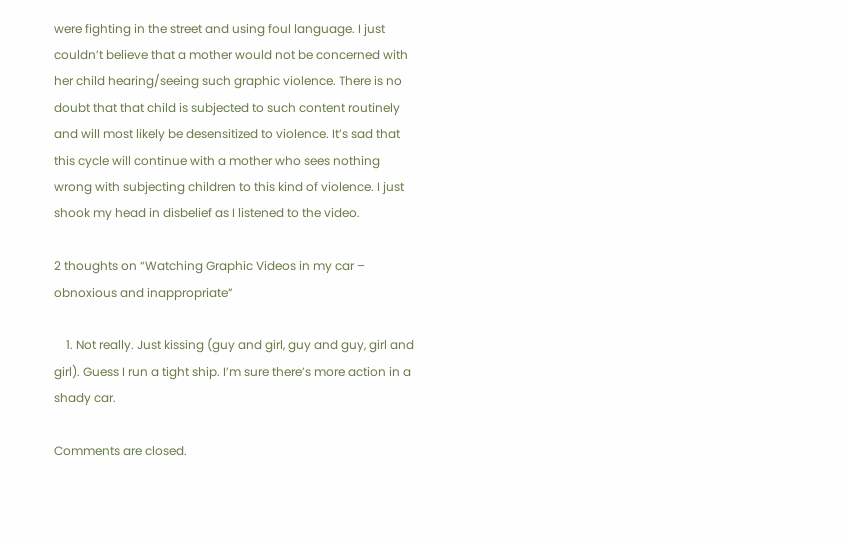were fighting in the street and using foul language. I just couldn’t believe that a mother would not be concerned with her child hearing/seeing such graphic violence. There is no doubt that that child is subjected to such content routinely and will most likely be desensitized to violence. It’s sad that this cycle will continue with a mother who sees nothing wrong with subjecting children to this kind of violence. I just shook my head in disbelief as I listened to the video.

2 thoughts on “Watching Graphic Videos in my car – obnoxious and inappropriate”

    1. Not really. Just kissing (guy and girl, guy and guy, girl and girl). Guess I run a tight ship. I’m sure there’s more action in a shady car.

Comments are closed.